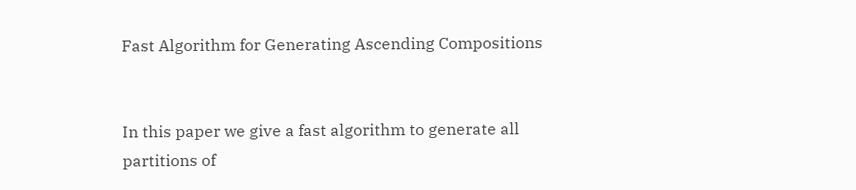Fast Algorithm for Generating Ascending Compositions


In this paper we give a fast algorithm to generate all partitions of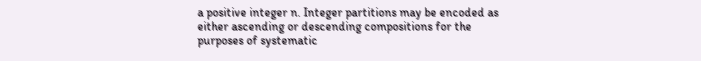a positive integer n. Integer partitions may be encoded as either ascending or descending compositions for the purposes of systematic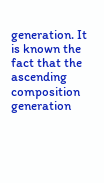generation. It is known the fact that the ascending composition generation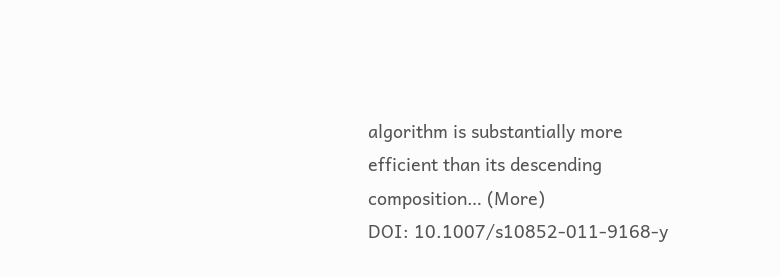algorithm is substantially more efficient than its descending composition… (More)
DOI: 10.1007/s10852-011-9168-y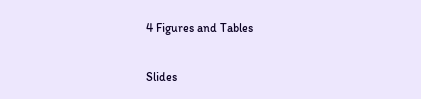4 Figures and Tables

Slides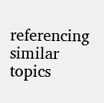referencing similar topics